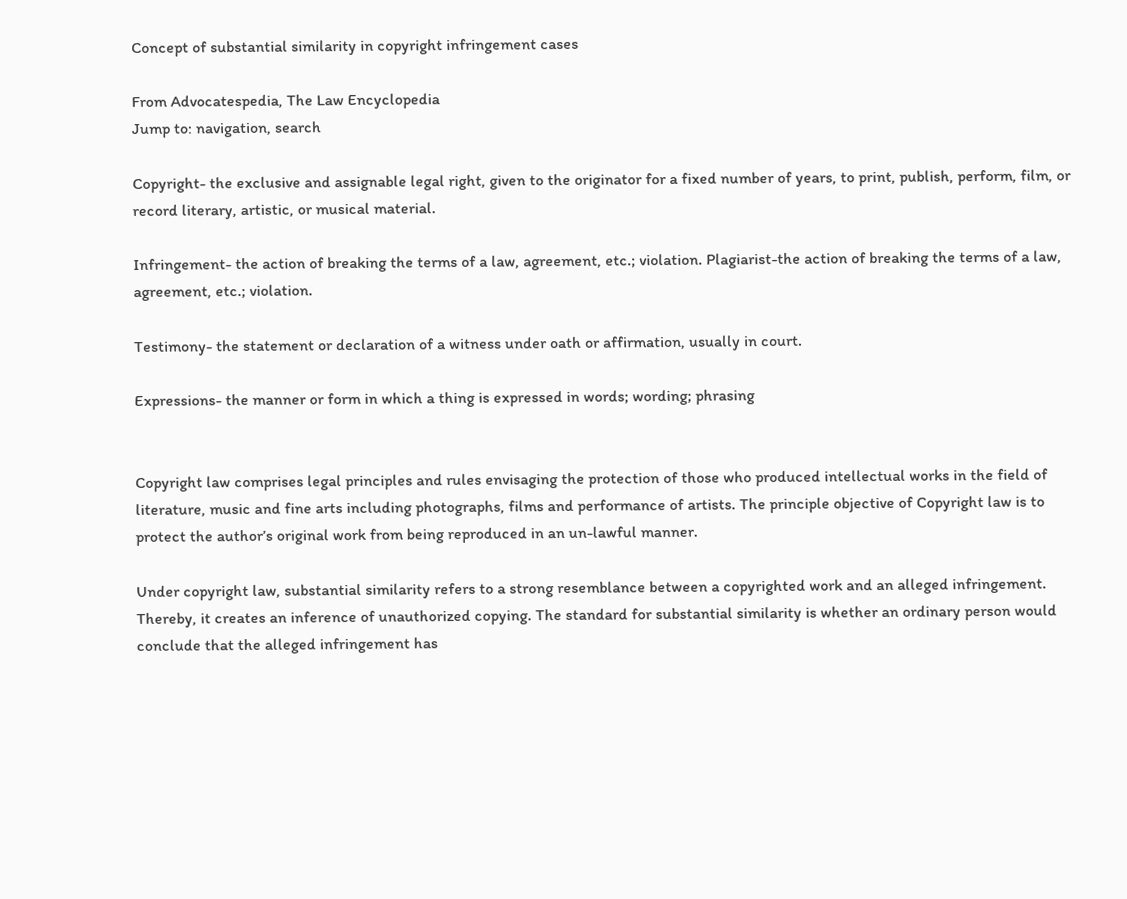Concept of substantial similarity in copyright infringement cases

From Advocatespedia, The Law Encyclopedia
Jump to: navigation, search

Copyright- the exclusive and assignable legal right, given to the originator for a fixed number of years, to print, publish, perform, film, or record literary, artistic, or musical material.

Infringement- the action of breaking the terms of a law, agreement, etc.; violation. Plagiarist-the action of breaking the terms of a law, agreement, etc.; violation.

Testimony- the statement or declaration of a witness under oath or affirmation, usually in court.

Expressions- the manner or form in which a thing is expressed in words; wording; phrasing


Copyright law comprises legal principles and rules envisaging the protection of those who produced intellectual works in the field of literature, music and fine arts including photographs, films and performance of artists. The principle objective of Copyright law is to protect the author’s original work from being reproduced in an un-lawful manner.

Under copyright law, substantial similarity refers to a strong resemblance between a copyrighted work and an alleged infringement. Thereby, it creates an inference of unauthorized copying. The standard for substantial similarity is whether an ordinary person would conclude that the alleged infringement has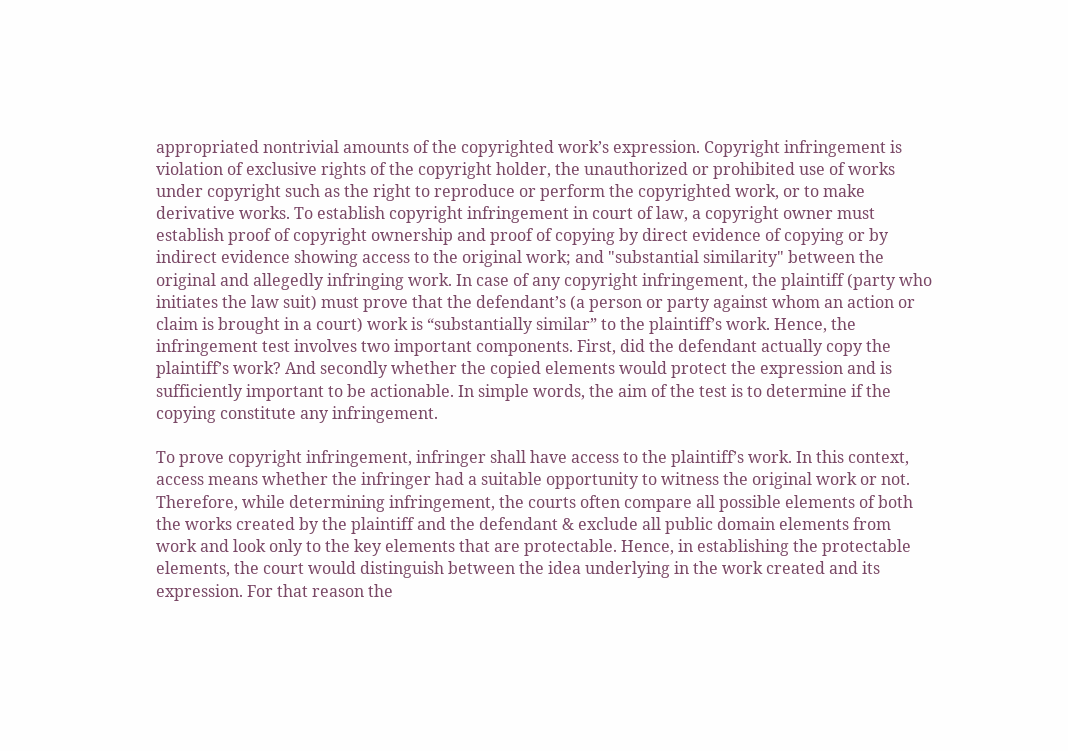appropriated nontrivial amounts of the copyrighted work’s expression. Copyright infringement is violation of exclusive rights of the copyright holder, the unauthorized or prohibited use of works under copyright such as the right to reproduce or perform the copyrighted work, or to make derivative works. To establish copyright infringement in court of law, a copyright owner must establish proof of copyright ownership and proof of copying by direct evidence of copying or by indirect evidence showing access to the original work; and "substantial similarity" between the original and allegedly infringing work. In case of any copyright infringement, the plaintiff (party who initiates the law suit) must prove that the defendant’s (a person or party against whom an action or claim is brought in a court) work is “substantially similar” to the plaintiff’s work. Hence, the infringement test involves two important components. First, did the defendant actually copy the plaintiff’s work? And secondly whether the copied elements would protect the expression and is sufficiently important to be actionable. In simple words, the aim of the test is to determine if the copying constitute any infringement.

To prove copyright infringement, infringer shall have access to the plaintiff’s work. In this context, access means whether the infringer had a suitable opportunity to witness the original work or not. Therefore, while determining infringement, the courts often compare all possible elements of both the works created by the plaintiff and the defendant & exclude all public domain elements from work and look only to the key elements that are protectable. Hence, in establishing the protectable elements, the court would distinguish between the idea underlying in the work created and its expression. For that reason the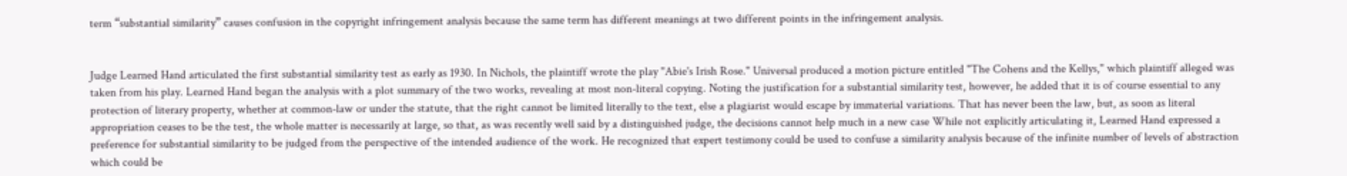term “substantial similarity” causes confusion in the copyright infringement analysis because the same term has different meanings at two different points in the infringement analysis.


Judge Learned Hand articulated the first substantial similarity test as early as 1930. In Nichols, the plaintiff wrote the play "Abie's Irish Rose." Universal produced a motion picture entitled "The Cohens and the Kellys," which plaintiff alleged was taken from his play. Learned Hand began the analysis with a plot summary of the two works, revealing at most non-literal copying. Noting the justification for a substantial similarity test, however, he added that it is of course essential to any protection of literary property, whether at common-law or under the statute, that the right cannot be limited literally to the text, else a plagiarist would escape by immaterial variations. That has never been the law, but, as soon as literal appropriation ceases to be the test, the whole matter is necessarily at large, so that, as was recently well said by a distinguished judge, the decisions cannot help much in a new case While not explicitly articulating it, Learned Hand expressed a preference for substantial similarity to be judged from the perspective of the intended audience of the work. He recognized that expert testimony could be used to confuse a similarity analysis because of the infinite number of levels of abstraction which could be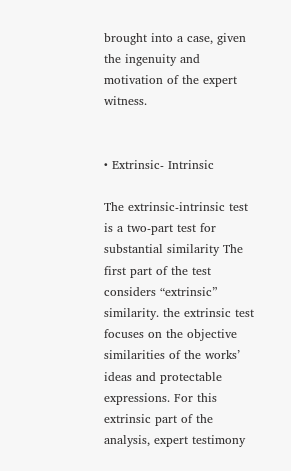brought into a case, given the ingenuity and motivation of the expert witness.


• Extrinsic- Intrinsic

The extrinsic-intrinsic test is a two-part test for substantial similarity The first part of the test considers “extrinsic” similarity. the extrinsic test focuses on the objective similarities of the works’ ideas and protectable expressions. For this extrinsic part of the analysis, expert testimony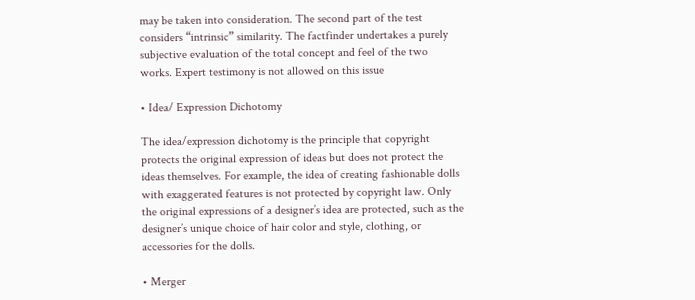may be taken into consideration. The second part of the test considers “intrinsic” similarity. The factfinder undertakes a purely subjective evaluation of the total concept and feel of the two works. Expert testimony is not allowed on this issue

• Idea/ Expression Dichotomy

The idea/expression dichotomy is the principle that copyright protects the original expression of ideas but does not protect the ideas themselves. For example, the idea of creating fashionable dolls with exaggerated features is not protected by copyright law. Only the original expressions of a designer’s idea are protected, such as the designer’s unique choice of hair color and style, clothing, or accessories for the dolls.

• Merger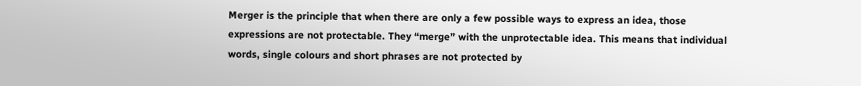Merger is the principle that when there are only a few possible ways to express an idea, those expressions are not protectable. They “merge” with the unprotectable idea. This means that individual words, single colours and short phrases are not protected by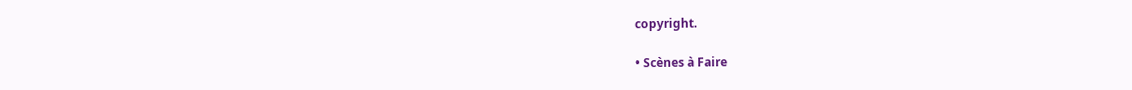copyright.

• Scènes à Faire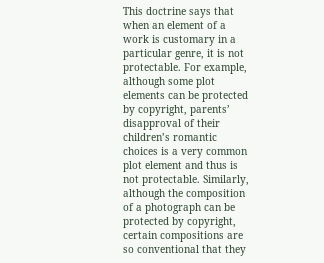This doctrine says that when an element of a work is customary in a particular genre, it is not protectable. For example, although some plot elements can be protected by copyright, parents’ disapproval of their children’s romantic choices is a very common plot element and thus is not protectable. Similarly, although the composition of a photograph can be protected by copyright, certain compositions are so conventional that they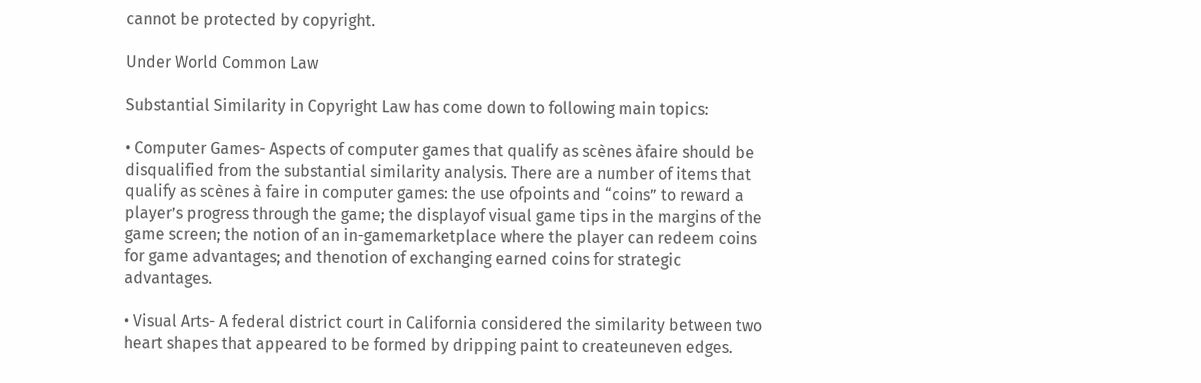cannot be protected by copyright.

Under World Common Law

Substantial Similarity in Copyright Law has come down to following main topics:

• Computer Games- Aspects of computer games that qualify as scènes àfaire should be disqualified from the substantial similarity analysis. There are a number of items that qualify as scènes à faire in computer games: the use ofpoints and “coins” to reward a player’s progress through the game; the displayof visual game tips in the margins of the game screen; the notion of an in-gamemarketplace where the player can redeem coins for game advantages; and thenotion of exchanging earned coins for strategic advantages.

• Visual Arts- A federal district court in California considered the similarity between two heart shapes that appeared to be formed by dripping paint to createuneven edges.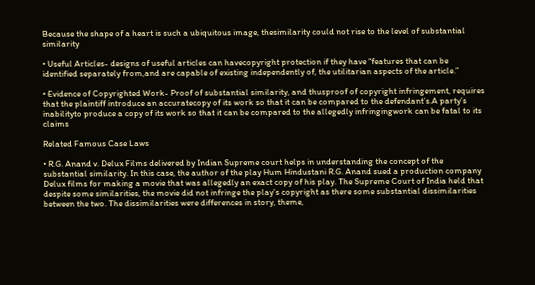Because the shape of a heart is such a ubiquitous image, thesimilarity could not rise to the level of substantial similarity

• Useful Articles- designs of useful articles can havecopyright protection if they have “features that can be identified separately from,and are capable of existing independently of, the utilitarian aspects of the article.”

• Evidence of Copyrighted Work- Proof of substantial similarity, and thusproof of copyright infringement, requires that the plaintiff introduce an accuratecopy of its work so that it can be compared to the defendant’s.A party’s inabilityto produce a copy of its work so that it can be compared to the allegedly infringingwork can be fatal to its claims

Related Famous Case Laws

• R.G. Anand v. Delux Films delivered by Indian Supreme court helps in understanding the concept of the substantial similarity. In this case, the author of the play Hum Hindustani R.G. Anand sued a production company Delux films for making a movie that was allegedly an exact copy of his play. The Supreme Court of India held that despite some similarities, the movie did not infringe the play’s copyright as there some substantial dissimilarities between the two. The dissimilarities were differences in story, theme,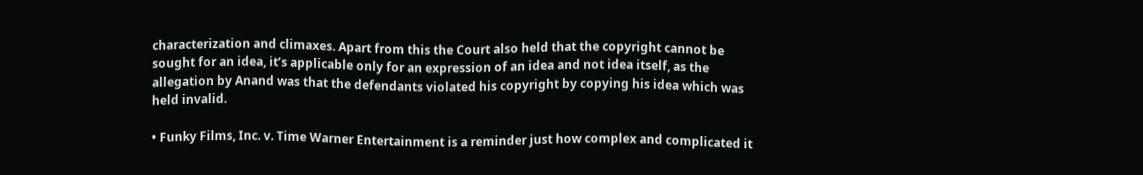characterization and climaxes. Apart from this the Court also held that the copyright cannot be sought for an idea, it’s applicable only for an expression of an idea and not idea itself, as the allegation by Anand was that the defendants violated his copyright by copying his idea which was held invalid.

• Funky Films, Inc. v. Time Warner Entertainment is a reminder just how complex and complicated it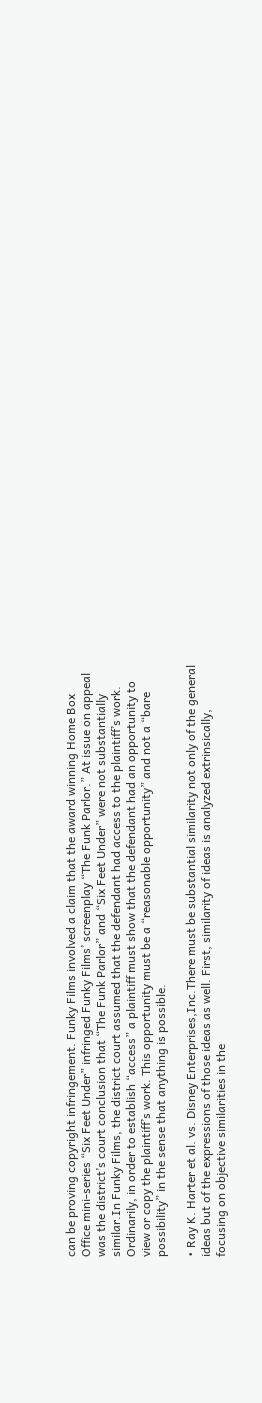can be proving copyright infringement. Funky Films involved a claim that the award winning Home Box Office mini-series “Six Feet Under” infringed Funky Films’ screenplay “The Funk Parlor.” At issue on appeal was the district’s court conclusion that “The Funk Parlor” and “Six Feet Under” were not substantially similar.In Funky Films, the district court assumed that the defendant had access to the plaintiff’s work. Ordinarily, in order to establish “access” a plaintiff must show that the defendant had an opportunity to view or copy the plaintiff’s work. This opportunity must be a “reasonable opportunity” and not a “bare possibility” in the sense that anything is possible.

• Ray K. Harter et al. vs. Disney Enterprises,Inc.There must be substantial similarity not only of the general ideas but of the expressions of those ideas as well. First, similarity of ideas is analyzed extrinsically, focusing on objective similarities in the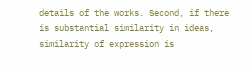details of the works. Second, if there is substantial similarity in ideas, similarity of expression is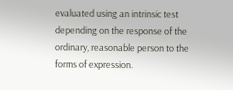evaluated using an intrinsic test depending on the response of the ordinary, reasonable person to the forms of expression.